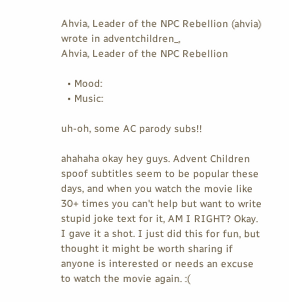Ahvia, Leader of the NPC Rebellion (ahvia) wrote in adventchildren_,
Ahvia, Leader of the NPC Rebellion

  • Mood:
  • Music:

uh-oh, some AC parody subs!!

ahahaha okay hey guys. Advent Children spoof subtitles seem to be popular these days, and when you watch the movie like 30+ times you can't help but want to write stupid joke text for it, AM I RIGHT? Okay. I gave it a shot. I just did this for fun, but thought it might be worth sharing if anyone is interested or needs an excuse to watch the movie again. :(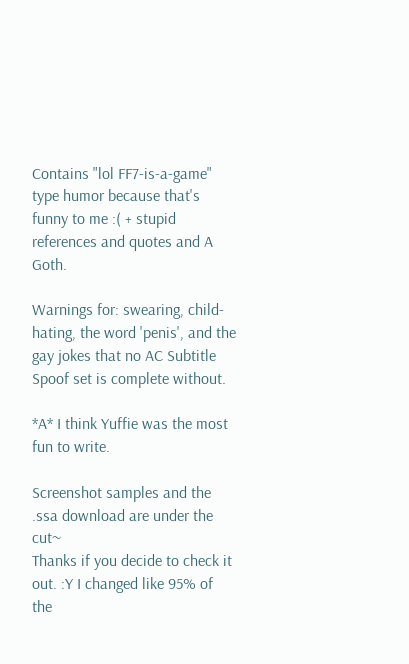Contains "lol FF7-is-a-game" type humor because that's funny to me :( + stupid references and quotes and A Goth.

Warnings for: swearing, child-hating, the word 'penis', and the gay jokes that no AC Subtitle Spoof set is complete without.

*A* I think Yuffie was the most fun to write.

Screenshot samples and the .ssa download are under the cut~
Thanks if you decide to check it out. :Y I changed like 95% of the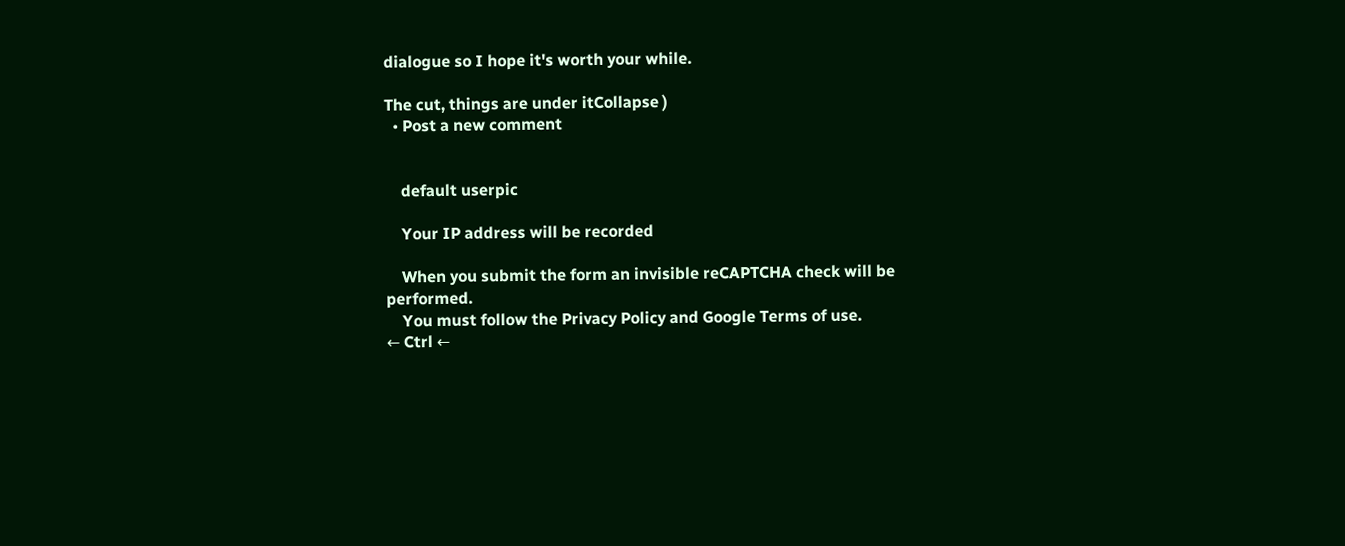dialogue so I hope it's worth your while.

The cut, things are under itCollapse )
  • Post a new comment


    default userpic

    Your IP address will be recorded

    When you submit the form an invisible reCAPTCHA check will be performed.
    You must follow the Privacy Policy and Google Terms of use.
← Ctrl ←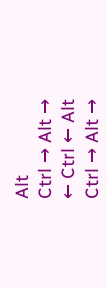Alt
Ctrl → Alt →
← Ctrl ← Alt
Ctrl → Alt →